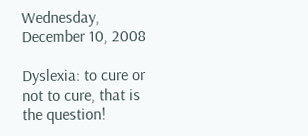Wednesday, December 10, 2008

Dyslexia: to cure or not to cure, that is the question!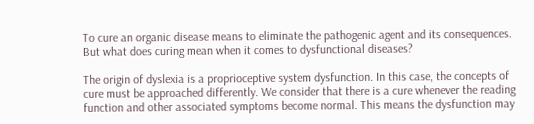To cure an organic disease means to eliminate the pathogenic agent and its consequences. But what does curing mean when it comes to dysfunctional diseases?

The origin of dyslexia is a proprioceptive system dysfunction. In this case, the concepts of cure must be approached differently. We consider that there is a cure whenever the reading function and other associated symptoms become normal. This means the dysfunction may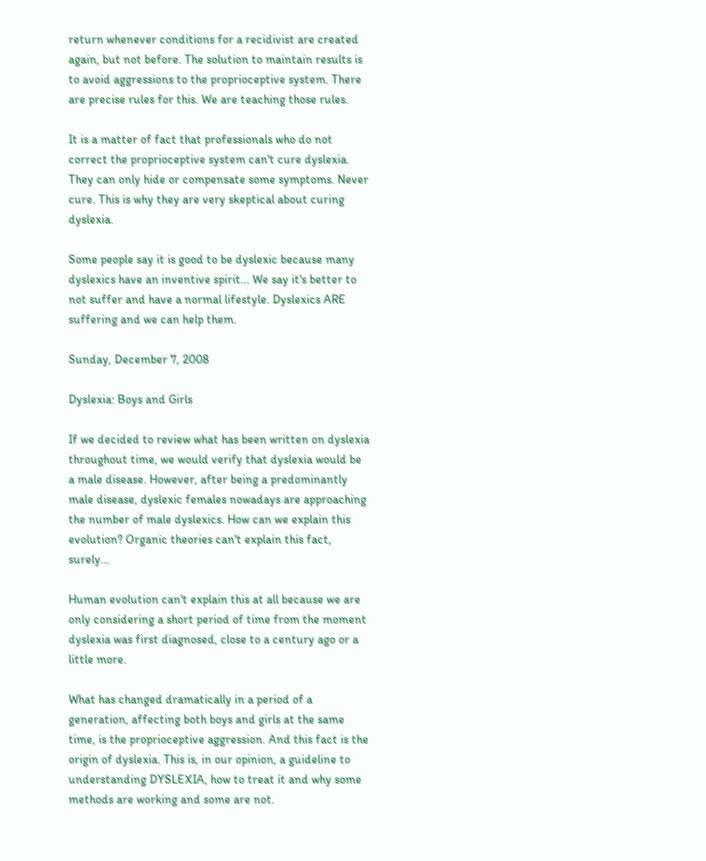return whenever conditions for a recidivist are created again, but not before. The solution to maintain results is to avoid aggressions to the proprioceptive system. There are precise rules for this. We are teaching those rules.

It is a matter of fact that professionals who do not correct the proprioceptive system can't cure dyslexia. They can only hide or compensate some symptoms. Never cure. This is why they are very skeptical about curing dyslexia.

Some people say it is good to be dyslexic because many dyslexics have an inventive spirit... We say it's better to not suffer and have a normal lifestyle. Dyslexics ARE suffering and we can help them.

Sunday, December 7, 2008

Dyslexia: Boys and Girls

If we decided to review what has been written on dyslexia throughout time, we would verify that dyslexia would be a male disease. However, after being a predominantly male disease, dyslexic females nowadays are approaching the number of male dyslexics. How can we explain this evolution? Organic theories can't explain this fact, surely...

Human evolution can't explain this at all because we are only considering a short period of time from the moment dyslexia was first diagnosed, close to a century ago or a little more.

What has changed dramatically in a period of a generation, affecting both boys and girls at the same time, is the proprioceptive aggression. And this fact is the origin of dyslexia. This is, in our opinion, a guideline to understanding DYSLEXIA, how to treat it and why some methods are working and some are not.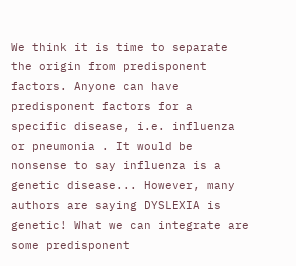We think it is time to separate the origin from predisponent factors. Anyone can have predisponent factors for a specific disease, i.e. influenza or pneumonia . It would be nonsense to say influenza is a genetic disease... However, many authors are saying DYSLEXIA is genetic! What we can integrate are some predisponent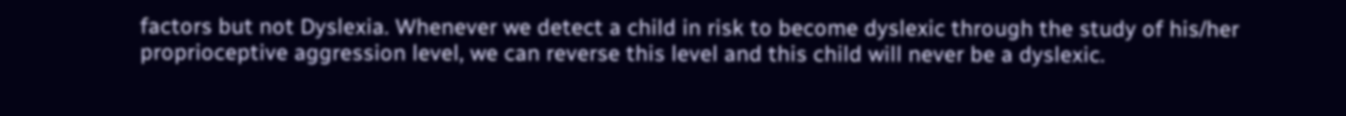factors but not Dyslexia. Whenever we detect a child in risk to become dyslexic through the study of his/her proprioceptive aggression level, we can reverse this level and this child will never be a dyslexic.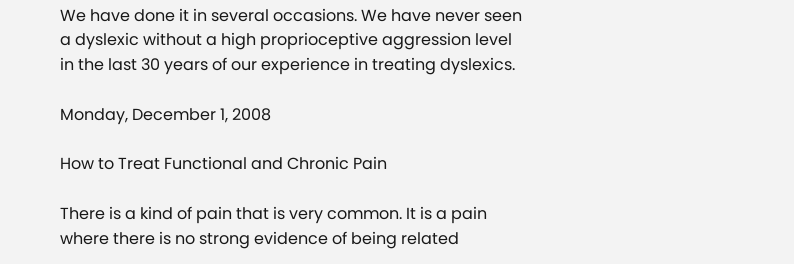We have done it in several occasions. We have never seen a dyslexic without a high proprioceptive aggression level in the last 30 years of our experience in treating dyslexics.

Monday, December 1, 2008

How to Treat Functional and Chronic Pain

There is a kind of pain that is very common. It is a pain where there is no strong evidence of being related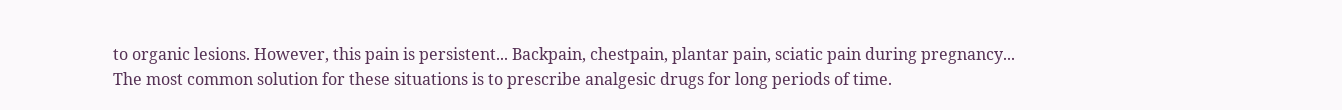to organic lesions. However, this pain is persistent... Backpain, chestpain, plantar pain, sciatic pain during pregnancy... The most common solution for these situations is to prescribe analgesic drugs for long periods of time.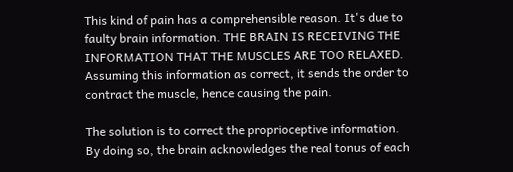This kind of pain has a comprehensible reason. It's due to faulty brain information. THE BRAIN IS RECEIVING THE INFORMATION THAT THE MUSCLES ARE TOO RELAXED. Assuming this information as correct, it sends the order to contract the muscle, hence causing the pain.

The solution is to correct the proprioceptive information. By doing so, the brain acknowledges the real tonus of each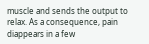muscle and sends the output to relax. As a consequence, pain diappears in a few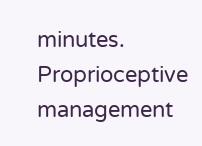minutes. Proprioceptive management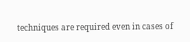techniques are required even in cases of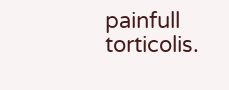painfull torticolis.